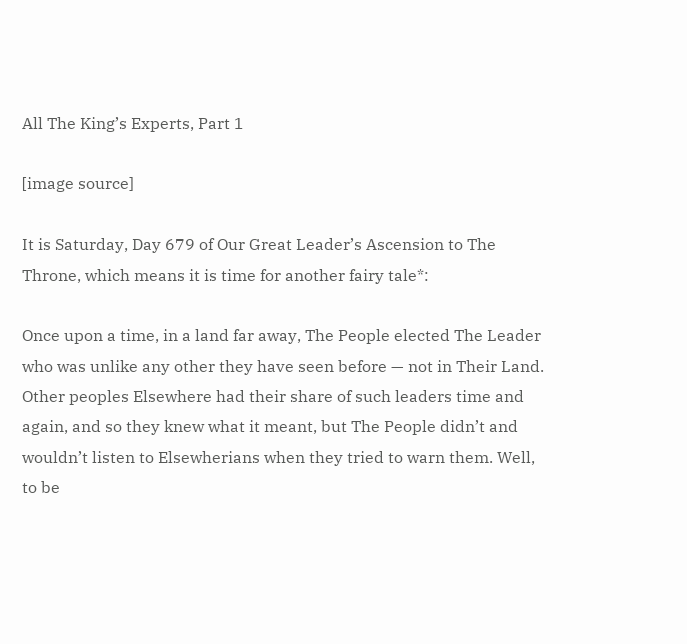All The King’s Experts, Part 1

[image source]

It is Saturday, Day 679 of Our Great Leader’s Ascension to The Throne, which means it is time for another fairy tale*:

Once upon a time, in a land far away, The People elected The Leader who was unlike any other they have seen before — not in Their Land. Other peoples Elsewhere had their share of such leaders time and again, and so they knew what it meant, but The People didn’t and wouldn’t listen to Elsewherians when they tried to warn them. Well, to be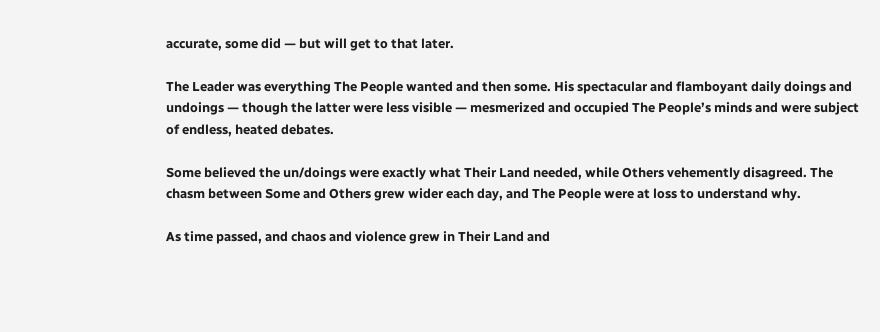accurate, some did — but will get to that later.

The Leader was everything The People wanted and then some. His spectacular and flamboyant daily doings and undoings — though the latter were less visible — mesmerized and occupied The People’s minds and were subject of endless, heated debates.

Some believed the un/doings were exactly what Their Land needed, while Others vehemently disagreed. The chasm between Some and Others grew wider each day, and The People were at loss to understand why.

As time passed, and chaos and violence grew in Their Land and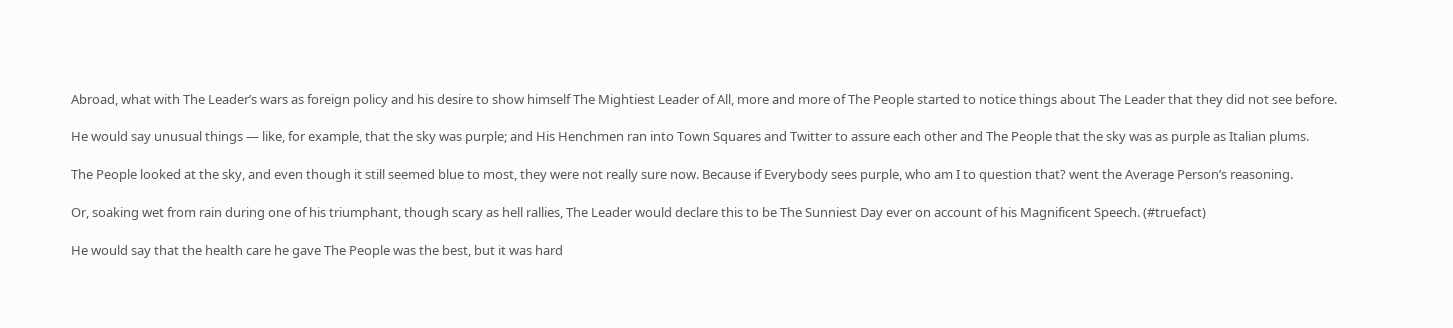Abroad, what with The Leader’s wars as foreign policy and his desire to show himself The Mightiest Leader of All, more and more of The People started to notice things about The Leader that they did not see before.

He would say unusual things — like, for example, that the sky was purple; and His Henchmen ran into Town Squares and Twitter to assure each other and The People that the sky was as purple as Italian plums.

The People looked at the sky, and even though it still seemed blue to most, they were not really sure now. Because if Everybody sees purple, who am I to question that? went the Average Person’s reasoning.

Or, soaking wet from rain during one of his triumphant, though scary as hell rallies, The Leader would declare this to be The Sunniest Day ever on account of his Magnificent Speech. (#truefact)

He would say that the health care he gave The People was the best, but it was hard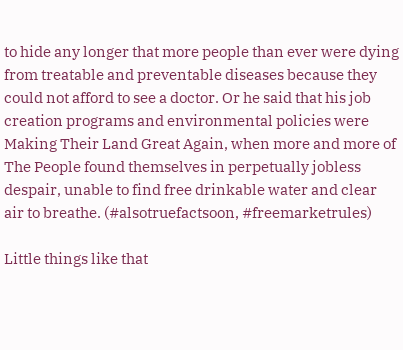to hide any longer that more people than ever were dying from treatable and preventable diseases because they could not afford to see a doctor. Or he said that his job creation programs and environmental policies were Making Their Land Great Again, when more and more of The People found themselves in perpetually jobless despair, unable to find free drinkable water and clear air to breathe. (#alsotruefactsoon, #freemarketrules)

Little things like that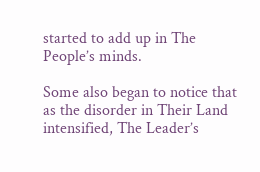started to add up in The People’s minds.

Some also began to notice that as the disorder in Their Land intensified, The Leader’s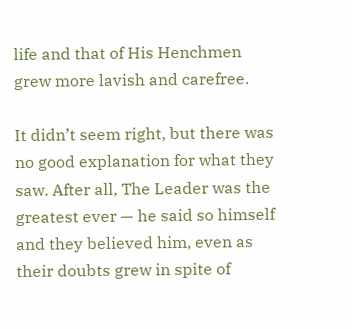life and that of His Henchmen grew more lavish and carefree.

It didn’t seem right, but there was no good explanation for what they saw. After all, The Leader was the greatest ever — he said so himself and they believed him, even as their doubts grew in spite of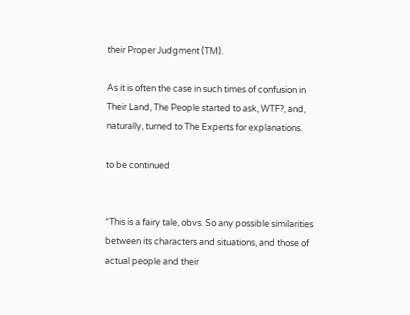their Proper Judgment (TM).

As it is often the case in such times of confusion in Their Land, The People started to ask, WTF?, and, naturally, turned to The Experts for explanations.

to be continued


*This is a fairy tale, obvs. So any possible similarities between its characters and situations, and those of actual people and their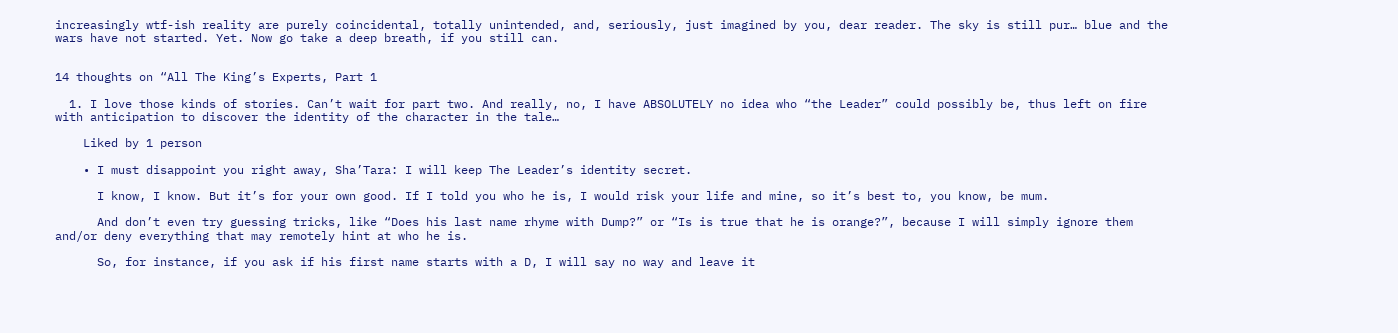increasingly wtf-ish reality are purely coincidental, totally unintended, and, seriously, just imagined by you, dear reader. The sky is still pur… blue and the wars have not started. Yet. Now go take a deep breath, if you still can.


14 thoughts on “All The King’s Experts, Part 1

  1. I love those kinds of stories. Can’t wait for part two. And really, no, I have ABSOLUTELY no idea who “the Leader” could possibly be, thus left on fire with anticipation to discover the identity of the character in the tale…

    Liked by 1 person

    • I must disappoint you right away, Sha’Tara: I will keep The Leader’s identity secret.

      I know, I know. But it’s for your own good. If I told you who he is, I would risk your life and mine, so it’s best to, you know, be mum.

      And don’t even try guessing tricks, like “Does his last name rhyme with Dump?” or “Is is true that he is orange?”, because I will simply ignore them and/or deny everything that may remotely hint at who he is.

      So, for instance, if you ask if his first name starts with a D, I will say no way and leave it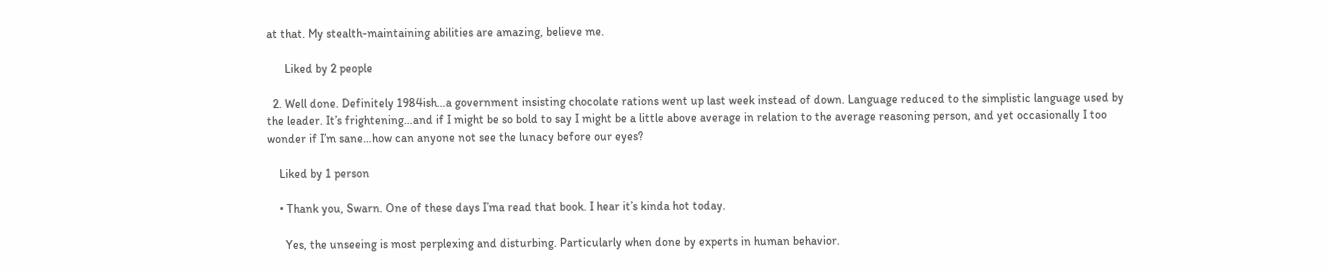at that. My stealth-maintaining abilities are amazing, believe me.

      Liked by 2 people

  2. Well done. Definitely 1984ish…a government insisting chocolate rations went up last week instead of down. Language reduced to the simplistic language used by the leader. It’s frightening…and if I might be so bold to say I might be a little above average in relation to the average reasoning person, and yet occasionally I too wonder if I’m sane…how can anyone not see the lunacy before our eyes?

    Liked by 1 person

    • Thank you, Swarn. One of these days I’ma read that book. I hear it’s kinda hot today.

      Yes, the unseeing is most perplexing and disturbing. Particularly when done by experts in human behavior.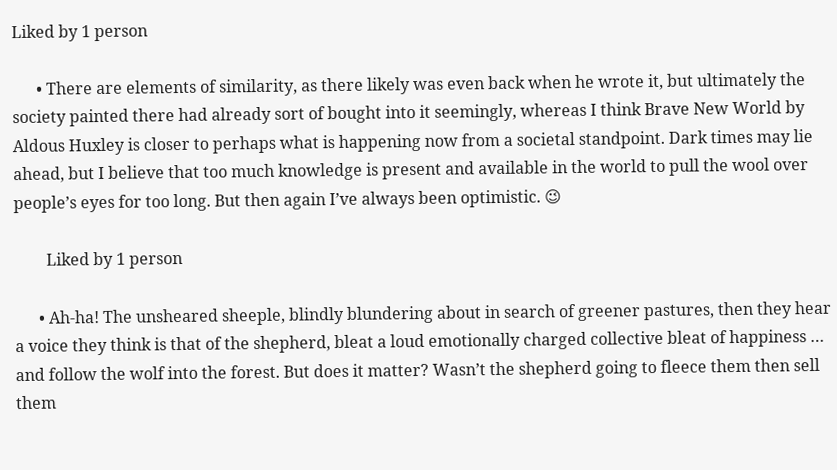Liked by 1 person

      • There are elements of similarity, as there likely was even back when he wrote it, but ultimately the society painted there had already sort of bought into it seemingly, whereas I think Brave New World by Aldous Huxley is closer to perhaps what is happening now from a societal standpoint. Dark times may lie ahead, but I believe that too much knowledge is present and available in the world to pull the wool over people’s eyes for too long. But then again I’ve always been optimistic. 😉

        Liked by 1 person

      • Ah-ha! The unsheared sheeple, blindly blundering about in search of greener pastures, then they hear a voice they think is that of the shepherd, bleat a loud emotionally charged collective bleat of happiness … and follow the wolf into the forest. But does it matter? Wasn’t the shepherd going to fleece them then sell them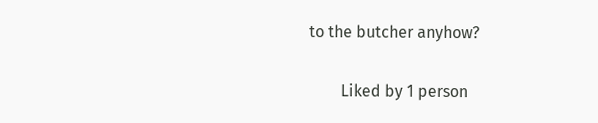to the butcher anyhow?

        Liked by 1 person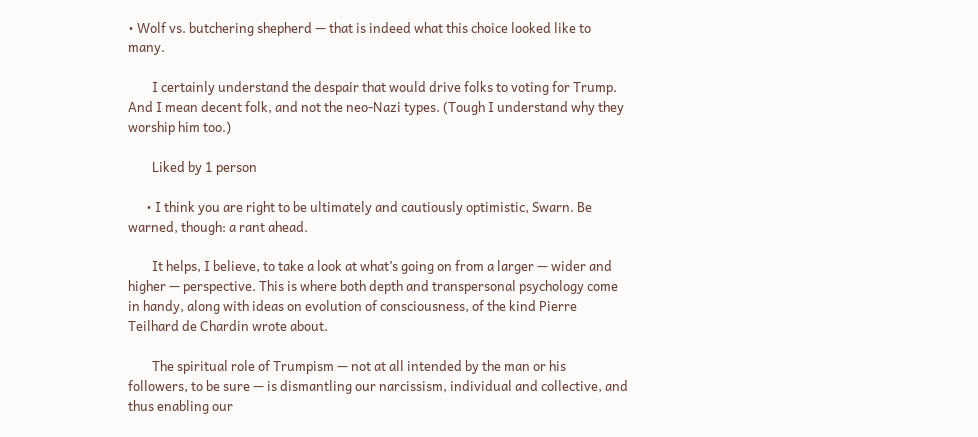• Wolf vs. butchering shepherd — that is indeed what this choice looked like to many.

        I certainly understand the despair that would drive folks to voting for Trump. And I mean decent folk, and not the neo-Nazi types. (Tough I understand why they worship him too.)

        Liked by 1 person

      • I think you are right to be ultimately and cautiously optimistic, Swarn. Be warned, though: a rant ahead.

        It helps, I believe, to take a look at what’s going on from a larger — wider and higher — perspective. This is where both depth and transpersonal psychology come in handy, along with ideas on evolution of consciousness, of the kind Pierre Teilhard de Chardin wrote about.

        The spiritual role of Trumpism — not at all intended by the man or his followers, to be sure — is dismantling our narcissism, individual and collective, and thus enabling our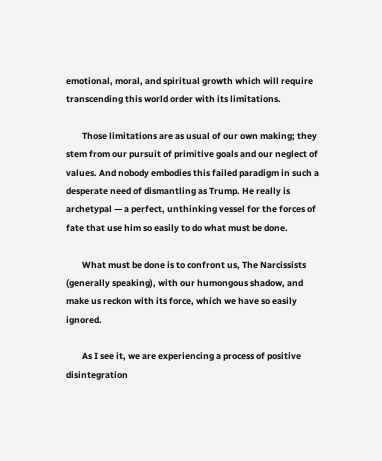emotional, moral, and spiritual growth which will require transcending this world order with its limitations.

        Those limitations are as usual of our own making; they stem from our pursuit of primitive goals and our neglect of values. And nobody embodies this failed paradigm in such a desperate need of dismantling as Trump. He really is archetypal — a perfect, unthinking vessel for the forces of fate that use him so easily to do what must be done.

        What must be done is to confront us, The Narcissists (generally speaking), with our humongous shadow, and make us reckon with its force, which we have so easily ignored.

        As I see it, we are experiencing a process of positive disintegration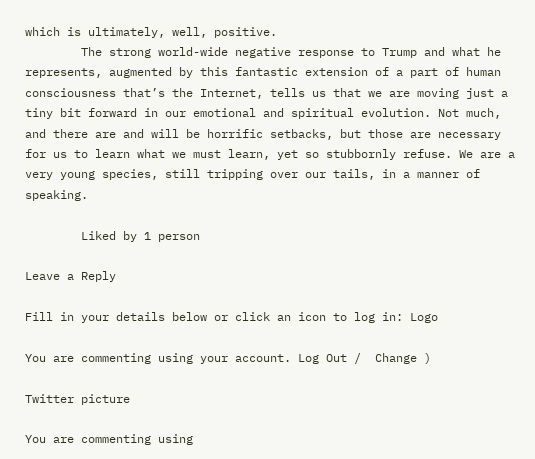which is ultimately, well, positive.
        The strong world-wide negative response to Trump and what he represents, augmented by this fantastic extension of a part of human consciousness that’s the Internet, tells us that we are moving just a tiny bit forward in our emotional and spiritual evolution. Not much, and there are and will be horrific setbacks, but those are necessary for us to learn what we must learn, yet so stubbornly refuse. We are a very young species, still tripping over our tails, in a manner of speaking.

        Liked by 1 person

Leave a Reply

Fill in your details below or click an icon to log in: Logo

You are commenting using your account. Log Out /  Change )

Twitter picture

You are commenting using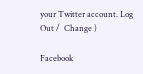your Twitter account. Log Out /  Change )

Facebook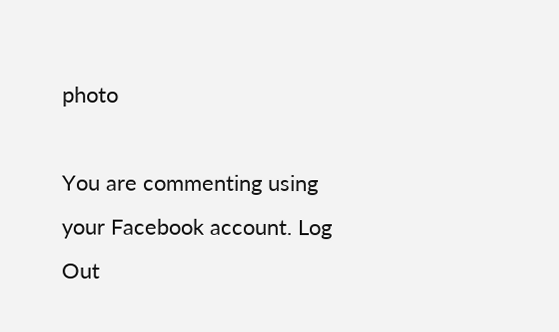photo

You are commenting using your Facebook account. Log Out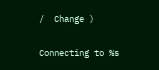/  Change )

Connecting to %s